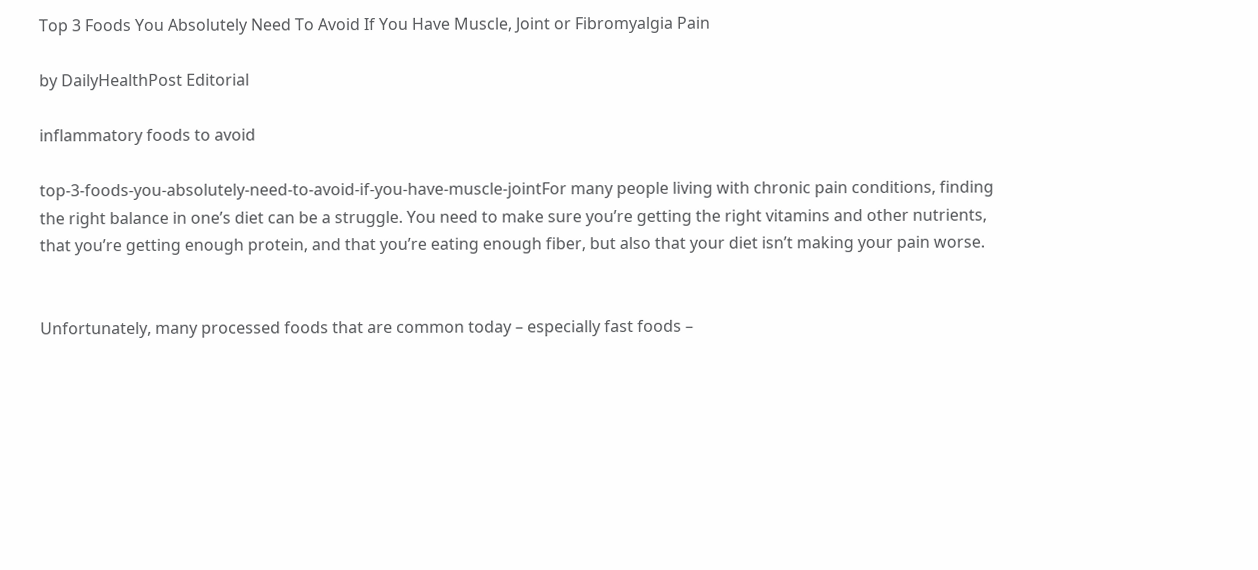Top 3 Foods You Absolutely Need To Avoid If You Have Muscle, Joint or Fibromyalgia Pain

by DailyHealthPost Editorial

inflammatory foods to avoid

top-3-foods-you-absolutely-need-to-avoid-if-you-have-muscle-jointFor many people living with chronic pain conditions, finding the right balance in one’s diet can be a struggle. You need to make sure you’re getting the right vitamins and other nutrients, that you’re getting enough protein, and that you’re eating enough fiber, but also that your diet isn’t making your pain worse.


Unfortunately, many processed foods that are common today – especially fast foods –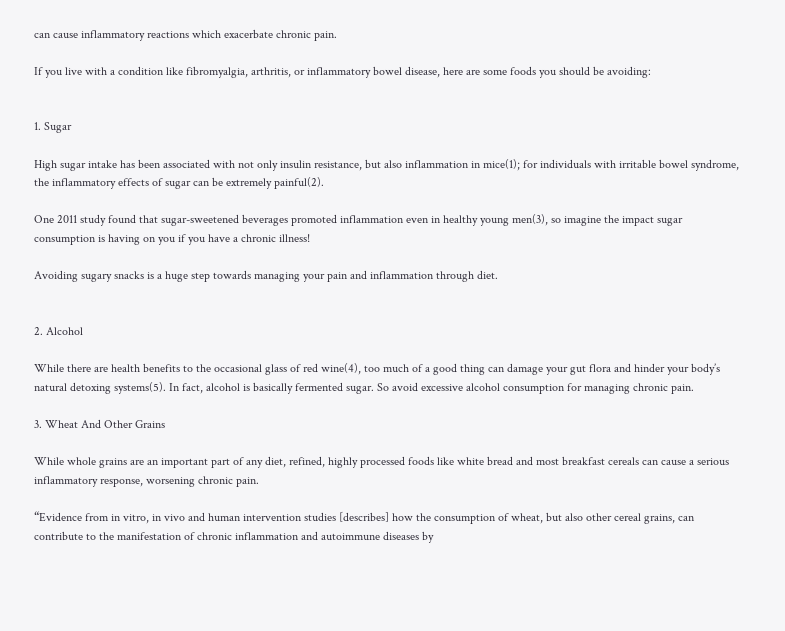can cause inflammatory reactions which exacerbate chronic pain.

If you live with a condition like fibromyalgia, arthritis, or inflammatory bowel disease, here are some foods you should be avoiding:


1. Sugar

High sugar intake has been associated with not only insulin resistance, but also inflammation in mice(1); for individuals with irritable bowel syndrome, the inflammatory effects of sugar can be extremely painful(2).

One 2011 study found that sugar-sweetened beverages promoted inflammation even in healthy young men(3), so imagine the impact sugar consumption is having on you if you have a chronic illness!

Avoiding sugary snacks is a huge step towards managing your pain and inflammation through diet.


2. Alcohol

While there are health benefits to the occasional glass of red wine(4), too much of a good thing can damage your gut flora and hinder your body’s natural detoxing systems(5). In fact, alcohol is basically fermented sugar. So avoid excessive alcohol consumption for managing chronic pain.

3. Wheat And Other Grains

While whole grains are an important part of any diet, refined, highly processed foods like white bread and most breakfast cereals can cause a serious inflammatory response, worsening chronic pain.

“Evidence from in vitro, in vivo and human intervention studies [describes] how the consumption of wheat, but also other cereal grains, can contribute to the manifestation of chronic inflammation and autoimmune diseases by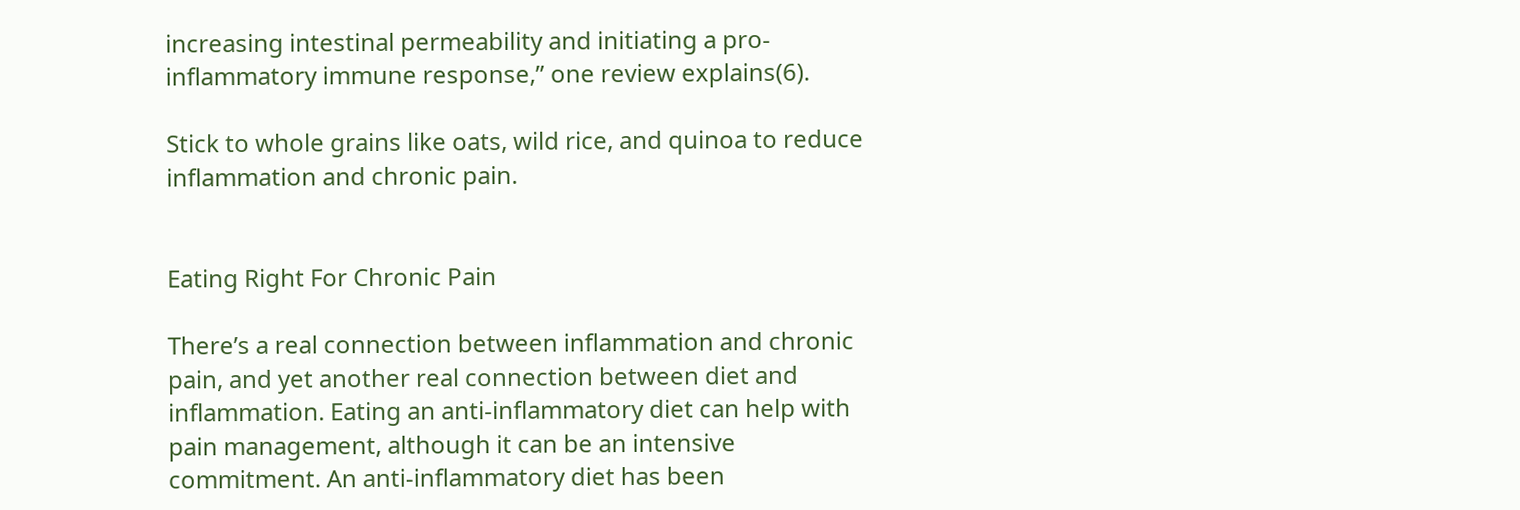increasing intestinal permeability and initiating a pro-inflammatory immune response,” one review explains(6).

Stick to whole grains like oats, wild rice, and quinoa to reduce inflammation and chronic pain.


Eating Right For Chronic Pain

There’s a real connection between inflammation and chronic pain, and yet another real connection between diet and inflammation. Eating an anti-inflammatory diet can help with pain management, although it can be an intensive commitment. An anti-inflammatory diet has been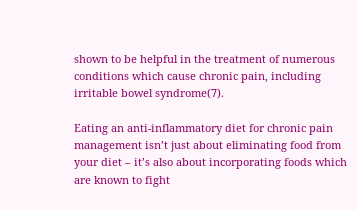shown to be helpful in the treatment of numerous conditions which cause chronic pain, including irritable bowel syndrome(7).

Eating an anti-inflammatory diet for chronic pain management isn’t just about eliminating food from your diet – it’s also about incorporating foods which are known to fight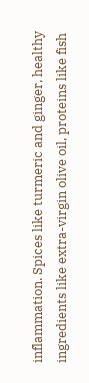inflammation. Spices like turmeric and ginger, healthy ingredients like extra-virgin olive oil, proteins like fish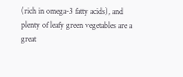(rich in omega-3 fatty acids), and plenty of leafy green vegetables are a great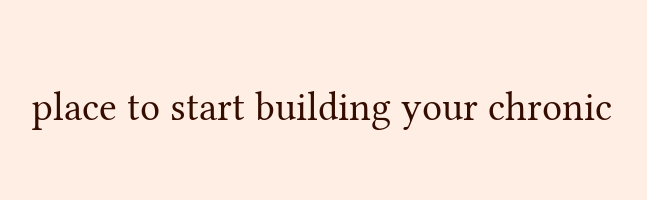place to start building your chronic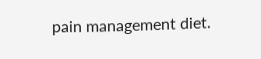pain management diet.